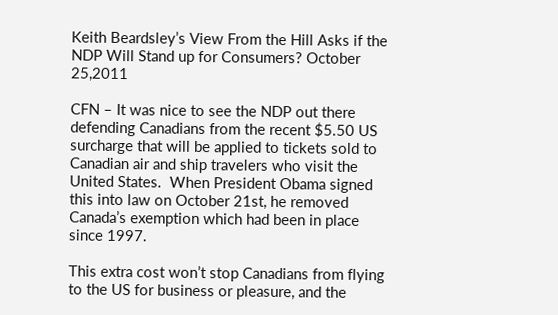Keith Beardsley’s View From the Hill Asks if the NDP Will Stand up for Consumers? October 25,2011

CFN – It was nice to see the NDP out there defending Canadians from the recent $5.50 US surcharge that will be applied to tickets sold to Canadian air and ship travelers who visit the United States.  When President Obama signed this into law on October 21st, he removed Canada’s exemption which had been in place since 1997.

This extra cost won’t stop Canadians from flying to the US for business or pleasure, and the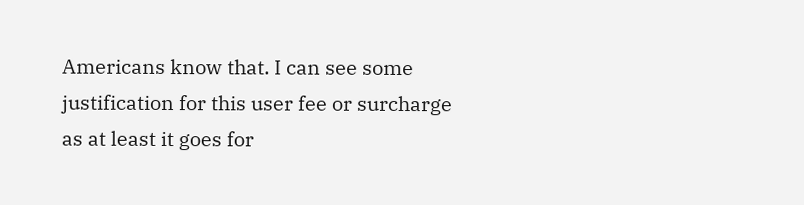Americans know that. I can see some justification for this user fee or surcharge as at least it goes for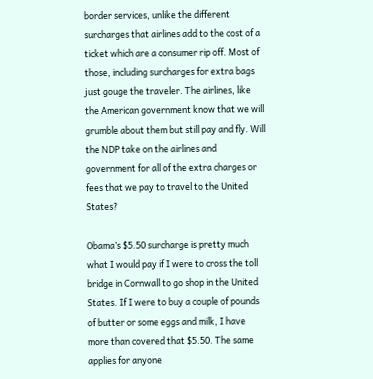border services, unlike the different surcharges that airlines add to the cost of a ticket which are a consumer rip off. Most of those, including surcharges for extra bags just gouge the traveler. The airlines, like the American government know that we will grumble about them but still pay and fly. Will the NDP take on the airlines and government for all of the extra charges or fees that we pay to travel to the United States?

Obama’s $5.50 surcharge is pretty much what I would pay if I were to cross the toll bridge in Cornwall to go shop in the United States. If I were to buy a couple of pounds of butter or some eggs and milk, I have more than covered that $5.50. The same applies for anyone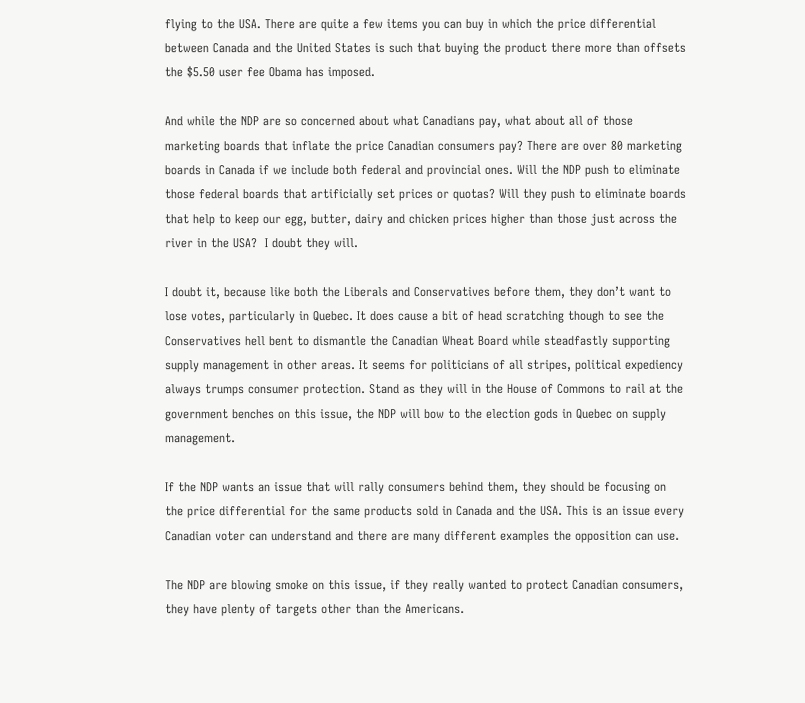flying to the USA. There are quite a few items you can buy in which the price differential between Canada and the United States is such that buying the product there more than offsets the $5.50 user fee Obama has imposed.

And while the NDP are so concerned about what Canadians pay, what about all of those marketing boards that inflate the price Canadian consumers pay? There are over 80 marketing boards in Canada if we include both federal and provincial ones. Will the NDP push to eliminate those federal boards that artificially set prices or quotas? Will they push to eliminate boards that help to keep our egg, butter, dairy and chicken prices higher than those just across the river in the USA?  I doubt they will.

I doubt it, because like both the Liberals and Conservatives before them, they don’t want to lose votes, particularly in Quebec. It does cause a bit of head scratching though to see the Conservatives hell bent to dismantle the Canadian Wheat Board while steadfastly supporting supply management in other areas. It seems for politicians of all stripes, political expediency always trumps consumer protection. Stand as they will in the House of Commons to rail at the government benches on this issue, the NDP will bow to the election gods in Quebec on supply management.

If the NDP wants an issue that will rally consumers behind them, they should be focusing on the price differential for the same products sold in Canada and the USA. This is an issue every Canadian voter can understand and there are many different examples the opposition can use.

The NDP are blowing smoke on this issue, if they really wanted to protect Canadian consumers, they have plenty of targets other than the Americans.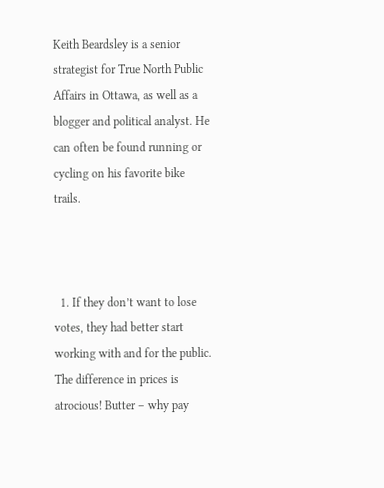Keith Beardsley is a senior strategist for True North Public Affairs in Ottawa, as well as a blogger and political analyst. He can often be found running or cycling on his favorite bike trails.



  1. If they don’t want to lose votes, they had better start working with and for the public. The difference in prices is atrocious! Butter – why pay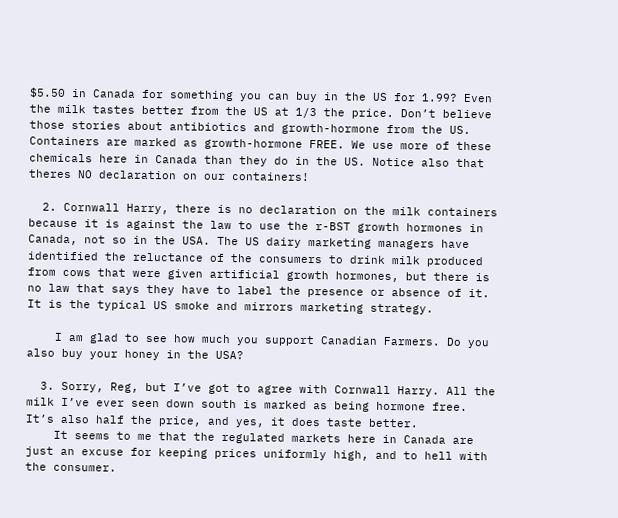$5.50 in Canada for something you can buy in the US for 1.99? Even the milk tastes better from the US at 1/3 the price. Don’t believe those stories about antibiotics and growth-hormone from the US. Containers are marked as growth-hormone FREE. We use more of these chemicals here in Canada than they do in the US. Notice also that theres NO declaration on our containers!

  2. Cornwall Harry, there is no declaration on the milk containers because it is against the law to use the r-BST growth hormones in Canada, not so in the USA. The US dairy marketing managers have identified the reluctance of the consumers to drink milk produced from cows that were given artificial growth hormones, but there is no law that says they have to label the presence or absence of it. It is the typical US smoke and mirrors marketing strategy.

    I am glad to see how much you support Canadian Farmers. Do you also buy your honey in the USA?

  3. Sorry, Reg, but I’ve got to agree with Cornwall Harry. All the milk I’ve ever seen down south is marked as being hormone free. It’s also half the price, and yes, it does taste better.
    It seems to me that the regulated markets here in Canada are just an excuse for keeping prices uniformly high, and to hell with the consumer.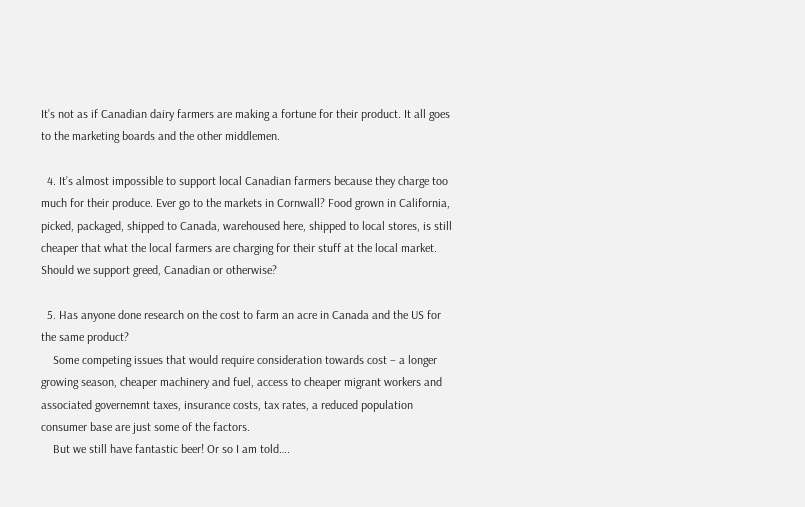It’s not as if Canadian dairy farmers are making a fortune for their product. It all goes to the marketing boards and the other middlemen.

  4. It’s almost impossible to support local Canadian farmers because they charge too much for their produce. Ever go to the markets in Cornwall? Food grown in California, picked, packaged, shipped to Canada, warehoused here, shipped to local stores, is still cheaper that what the local farmers are charging for their stuff at the local market. Should we support greed, Canadian or otherwise?

  5. Has anyone done research on the cost to farm an acre in Canada and the US for the same product?
    Some competing issues that would require consideration towards cost – a longer growing season, cheaper machinery and fuel, access to cheaper migrant workers and associated governemnt taxes, insurance costs, tax rates, a reduced population consumer base are just some of the factors.
    But we still have fantastic beer! Or so I am told….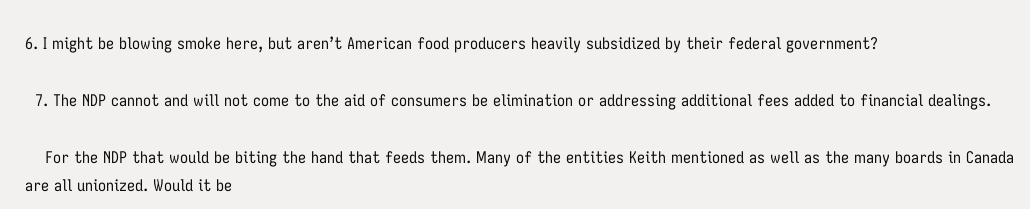6. I might be blowing smoke here, but aren’t American food producers heavily subsidized by their federal government?

  7. The NDP cannot and will not come to the aid of consumers be elimination or addressing additional fees added to financial dealings.

    For the NDP that would be biting the hand that feeds them. Many of the entities Keith mentioned as well as the many boards in Canada are all unionized. Would it be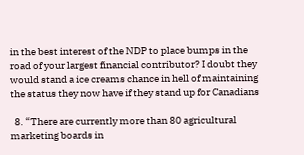in the best interest of the NDP to place bumps in the road of your largest financial contributor? I doubt they would stand a ice creams chance in hell of maintaining the status they now have if they stand up for Canadians

  8. “There are currently more than 80 agricultural marketing boards in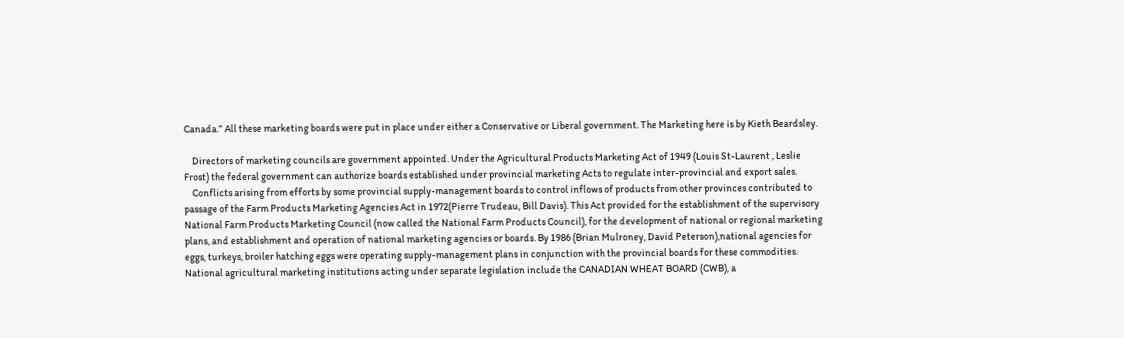Canada.” All these marketing boards were put in place under either a Conservative or Liberal government. The Marketing here is by Kieth Beardsley.

    Directors of marketing councils are government appointed. Under the Agricultural Products Marketing Act of 1949 (Louis St-Laurent , Leslie Frost) the federal government can authorize boards established under provincial marketing Acts to regulate inter-provincial and export sales.
    Conflicts arising from efforts by some provincial supply-management boards to control inflows of products from other provinces contributed to passage of the Farm Products Marketing Agencies Act in 1972(Pierre Trudeau, Bill Davis). This Act provided for the establishment of the supervisory National Farm Products Marketing Council (now called the National Farm Products Council), for the development of national or regional marketing plans, and establishment and operation of national marketing agencies or boards. By 1986 (Brian Mulroney, David Peterson),national agencies for eggs, turkeys, broiler hatching eggs were operating supply-management plans in conjunction with the provincial boards for these commodities. National agricultural marketing institutions acting under separate legislation include the CANADIAN WHEAT BOARD (CWB), a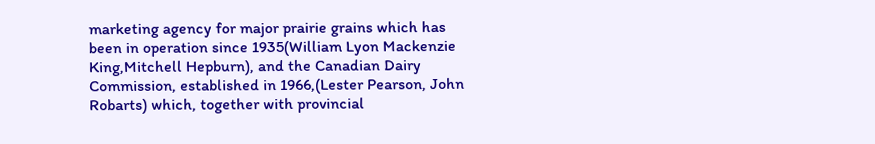marketing agency for major prairie grains which has been in operation since 1935(William Lyon Mackenzie King,Mitchell Hepburn), and the Canadian Dairy Commission, established in 1966,(Lester Pearson, John Robarts) which, together with provincial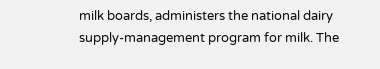milk boards, administers the national dairy supply-management program for milk. The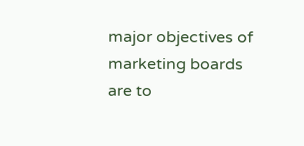major objectives of marketing boards are to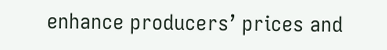enhance producers’ prices and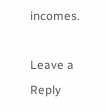incomes.

Leave a Reply